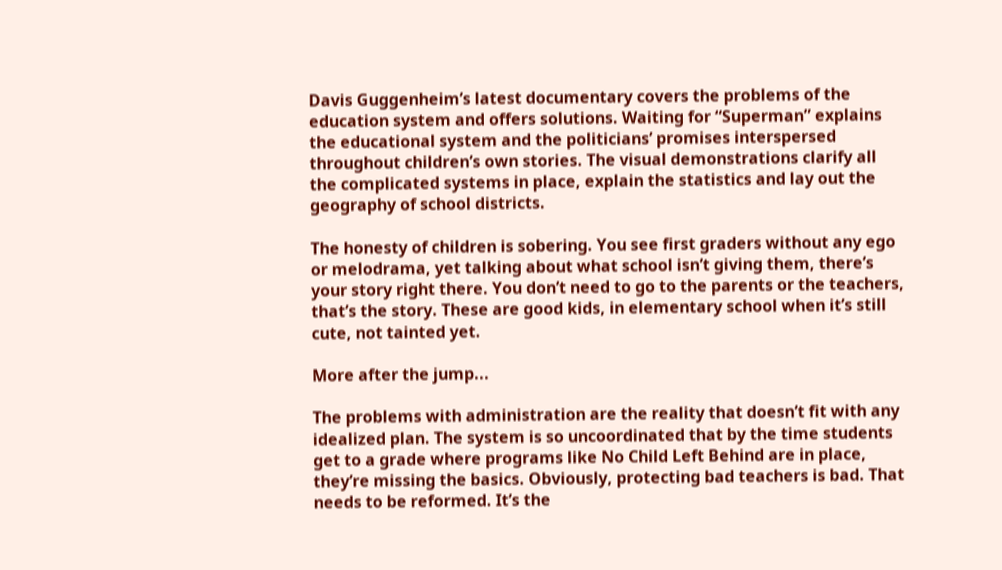Davis Guggenheim’s latest documentary covers the problems of the education system and offers solutions. Waiting for “Superman” explains the educational system and the politicians’ promises interspersed throughout children’s own stories. The visual demonstrations clarify all the complicated systems in place, explain the statistics and lay out the geography of school districts.

The honesty of children is sobering. You see first graders without any ego or melodrama, yet talking about what school isn’t giving them, there’s your story right there. You don’t need to go to the parents or the teachers, that’s the story. These are good kids, in elementary school when it’s still cute, not tainted yet.

More after the jump...

The problems with administration are the reality that doesn’t fit with any idealized plan. The system is so uncoordinated that by the time students get to a grade where programs like No Child Left Behind are in place, they’re missing the basics. Obviously, protecting bad teachers is bad. That needs to be reformed. It’s the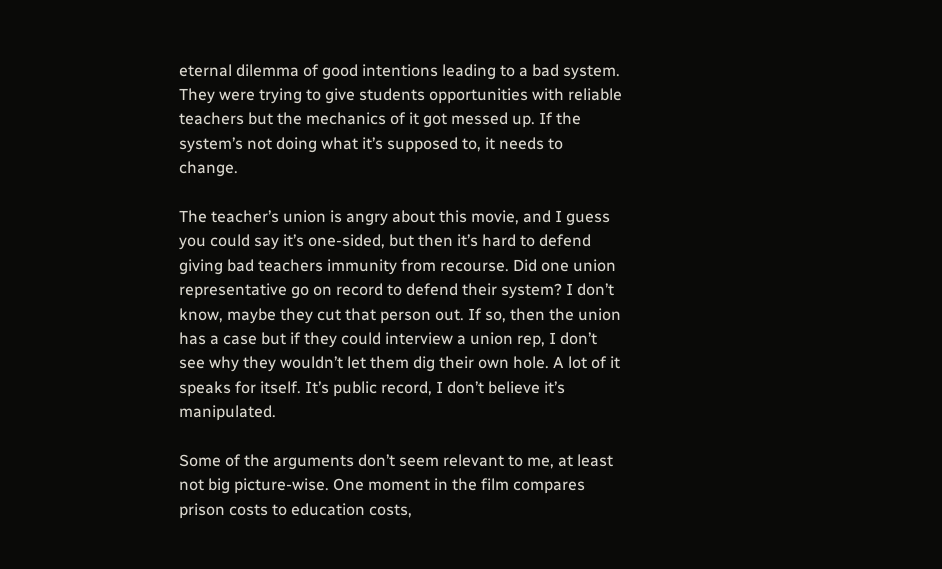eternal dilemma of good intentions leading to a bad system. They were trying to give students opportunities with reliable teachers but the mechanics of it got messed up. If the system’s not doing what it’s supposed to, it needs to change.

The teacher’s union is angry about this movie, and I guess you could say it’s one-sided, but then it’s hard to defend giving bad teachers immunity from recourse. Did one union representative go on record to defend their system? I don’t know, maybe they cut that person out. If so, then the union has a case but if they could interview a union rep, I don’t see why they wouldn’t let them dig their own hole. A lot of it speaks for itself. It’s public record, I don’t believe it’s manipulated.

Some of the arguments don’t seem relevant to me, at least not big picture-wise. One moment in the film compares prison costs to education costs,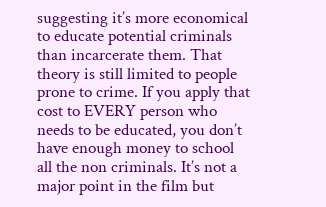suggesting it’s more economical to educate potential criminals than incarcerate them. That theory is still limited to people prone to crime. If you apply that cost to EVERY person who needs to be educated, you don’t have enough money to school all the non criminals. It’s not a major point in the film but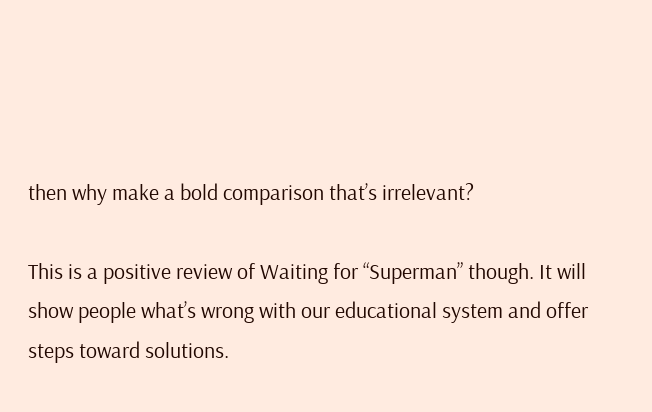then why make a bold comparison that’s irrelevant?

This is a positive review of Waiting for “Superman” though. It will show people what’s wrong with our educational system and offer steps toward solutions.